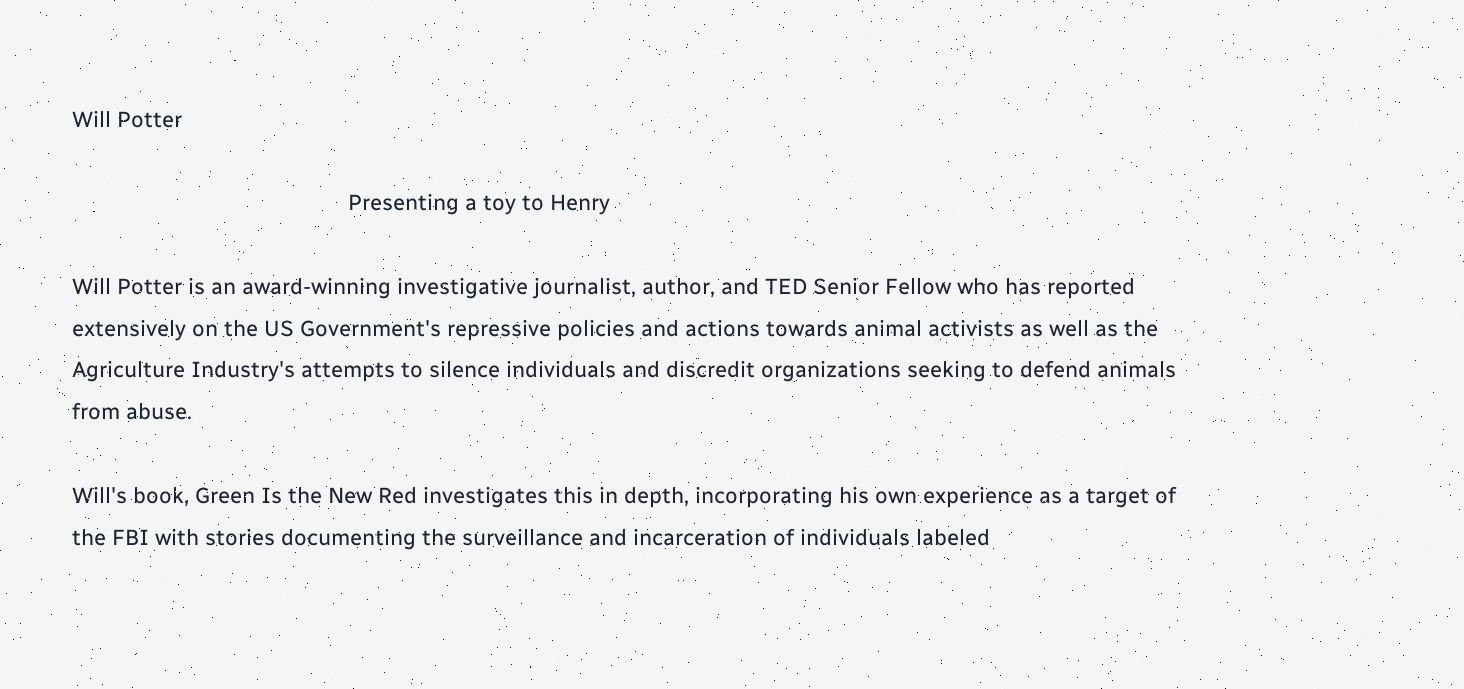Will Potter

                                              Presenting a toy to Henry

Will Potter is an award-winning investigative journalist, author, and TED Senior Fellow who has reported extensively on the US Government's repressive policies and actions towards animal activists as well as the Agriculture Industry's attempts to silence individuals and discredit organizations seeking to defend animals from abuse.

Will's book, Green Is the New Red investigates this in depth, incorporating his own experience as a target of the FBI with stories documenting the surveillance and incarceration of individuals labeled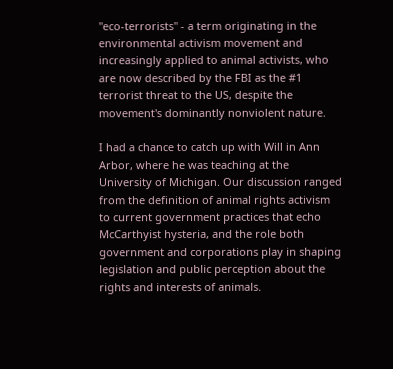"eco-terrorists" - a term originating in the environmental activism movement and increasingly applied to animal activists, who are now described by the FBI as the #1 terrorist threat to the US, despite the movement's dominantly nonviolent nature.

I had a chance to catch up with Will in Ann Arbor, where he was teaching at the University of Michigan. Our discussion ranged from the definition of animal rights activism to current government practices that echo McCarthyist hysteria, and the role both government and corporations play in shaping legislation and public perception about the rights and interests of animals.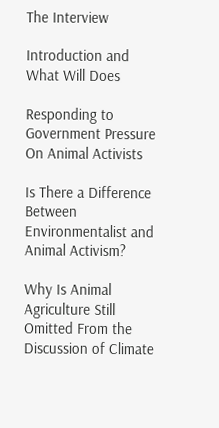The Interview

Introduction and What Will Does

Responding to Government Pressure On Animal Activists

Is There a Difference Between Environmentalist and Animal Activism?

Why Is Animal Agriculture Still Omitted From the Discussion of Climate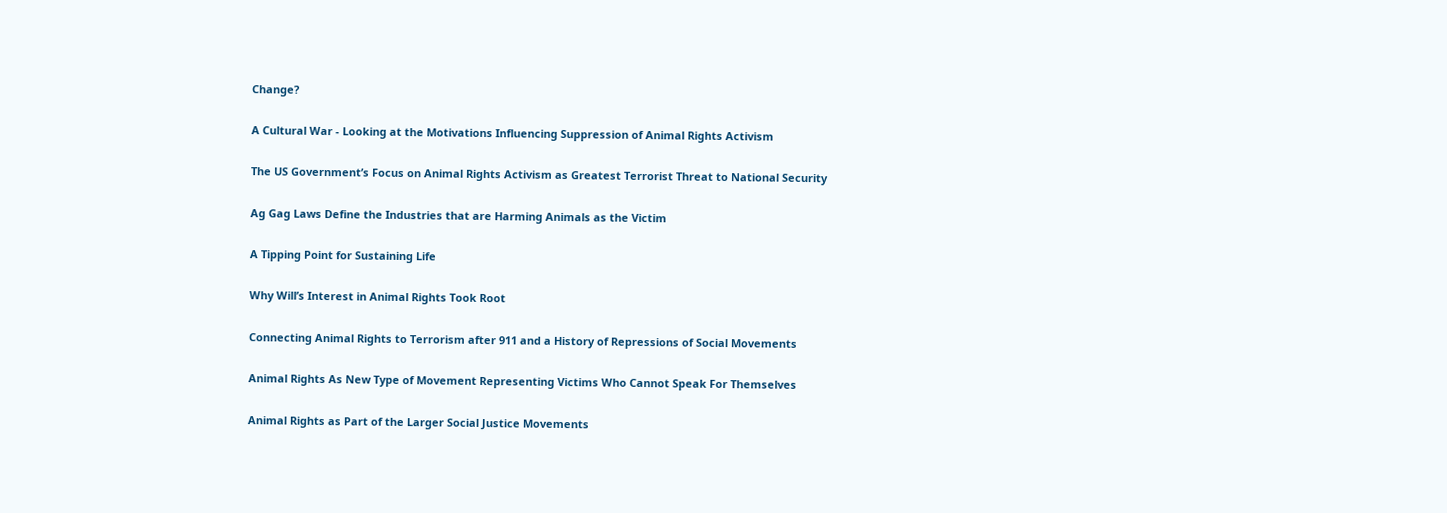Change?

A Cultural War - Looking at the Motivations Influencing Suppression of Animal Rights Activism

The US Government’s Focus on Animal Rights Activism as Greatest Terrorist Threat to National Security

Ag Gag Laws Define the Industries that are Harming Animals as the Victim

A Tipping Point for Sustaining Life

Why Will’s Interest in Animal Rights Took Root

Connecting Animal Rights to Terrorism after 911 and a History of Repressions of Social Movements

Animal Rights As New Type of Movement Representing Victims Who Cannot Speak For Themselves

Animal Rights as Part of the Larger Social Justice Movements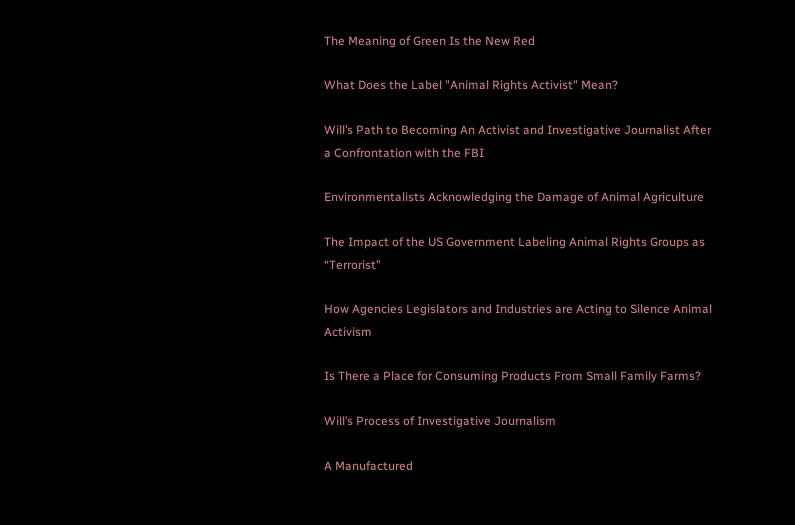The Meaning of Green Is the New Red

What Does the Label "Animal Rights Activist" Mean?

Will’s Path to Becoming An Activist and Investigative Journalist After a Confrontation with the FBI

Environmentalists Acknowledging the Damage of Animal Agriculture

The Impact of the US Government Labeling Animal Rights Groups as “Terrorist”

How Agencies Legislators and Industries are Acting to Silence Animal Activism

Is There a Place for Consuming Products From Small Family Farms?

Will’s Process of Investigative Journalism

A Manufactured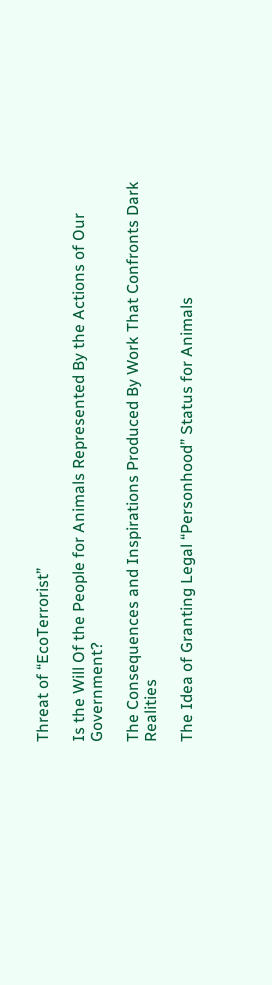Threat of “EcoTerrorist”

Is the Will Of the People for Animals Represented By the Actions of Our Government?

The Consequences and Inspirations Produced By Work That Confronts Dark Realities

The Idea of Granting Legal “Personhood” Status for Animals